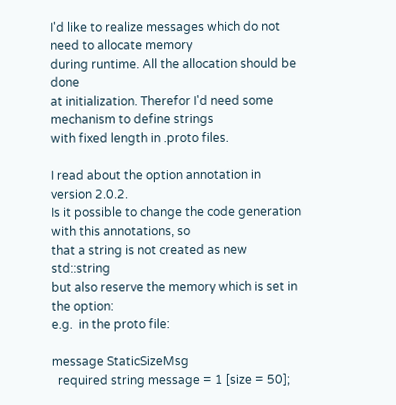I'd like to realize messages which do not need to allocate memory
during runtime. All the allocation should be done
at initialization. Therefor I'd need some mechanism to define strings
with fixed length in .proto files.

I read about the option annotation in version 2.0.2.
Is it possible to change the code generation with this annotations, so
that a string is not created as new std::string
but also reserve the memory which is set in the option:
e.g.  in the proto file:

message StaticSizeMsg
  required string message = 1 [size = 50];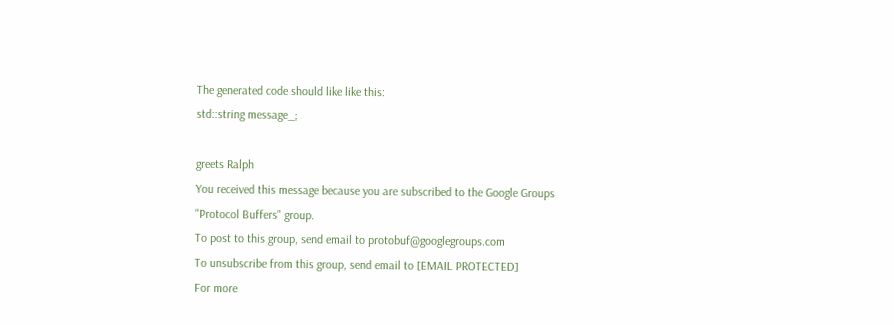The generated code should like like this:
std::string message_;

greets Ralph
You received this message because you are subscribed to the Google Groups
"Protocol Buffers" group.
To post to this group, send email to protobuf@googlegroups.com
To unsubscribe from this group, send email to [EMAIL PROTECTED]
For more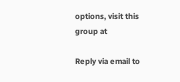options, visit this group at

Reply via email to